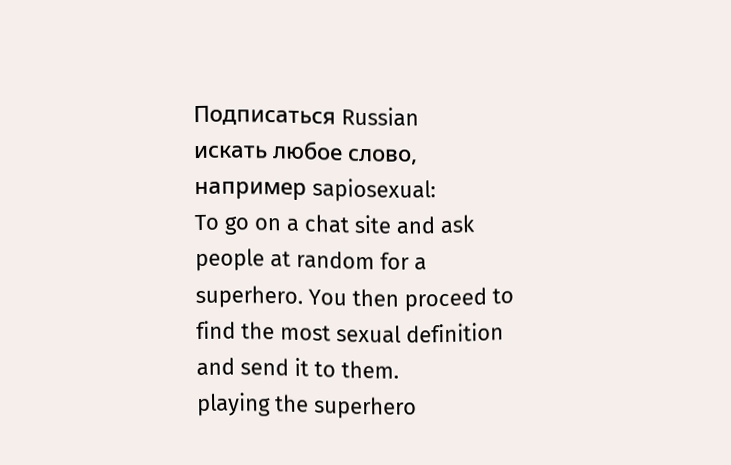Подписаться Russian
искать любое слово, например sapiosexual:
To go on a chat site and ask people at random for a superhero. You then proceed to find the most sexual definition and send it to them.
playing the superhero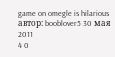game on omegle is hilarious
автор: booblover5 30 мая 2011
4 0